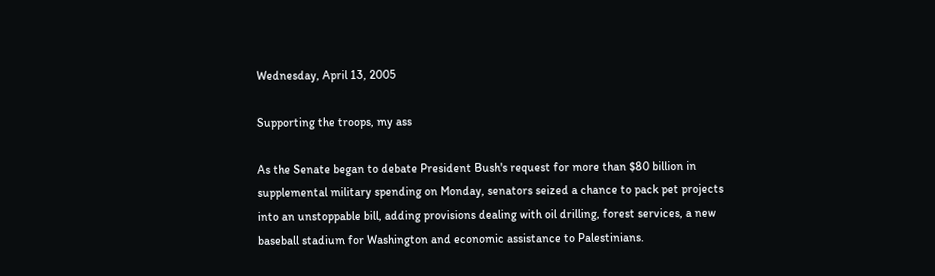Wednesday, April 13, 2005

Supporting the troops, my ass

As the Senate began to debate President Bush's request for more than $80 billion in supplemental military spending on Monday, senators seized a chance to pack pet projects into an unstoppable bill, adding provisions dealing with oil drilling, forest services, a new baseball stadium for Washington and economic assistance to Palestinians.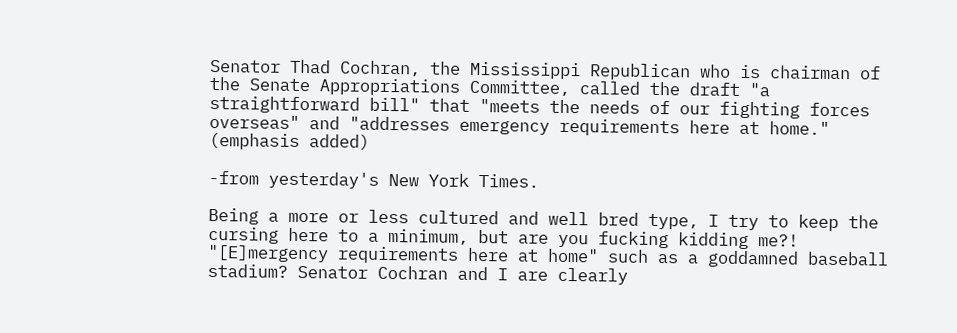Senator Thad Cochran, the Mississippi Republican who is chairman of the Senate Appropriations Committee, called the draft "a straightforward bill" that "meets the needs of our fighting forces overseas" and "addresses emergency requirements here at home." (emphasis added)

-from yesterday's New York Times.

Being a more or less cultured and well bred type, I try to keep the cursing here to a minimum, but are you fucking kidding me?!
"[E]mergency requirements here at home" such as a goddamned baseball stadium? Senator Cochran and I are clearly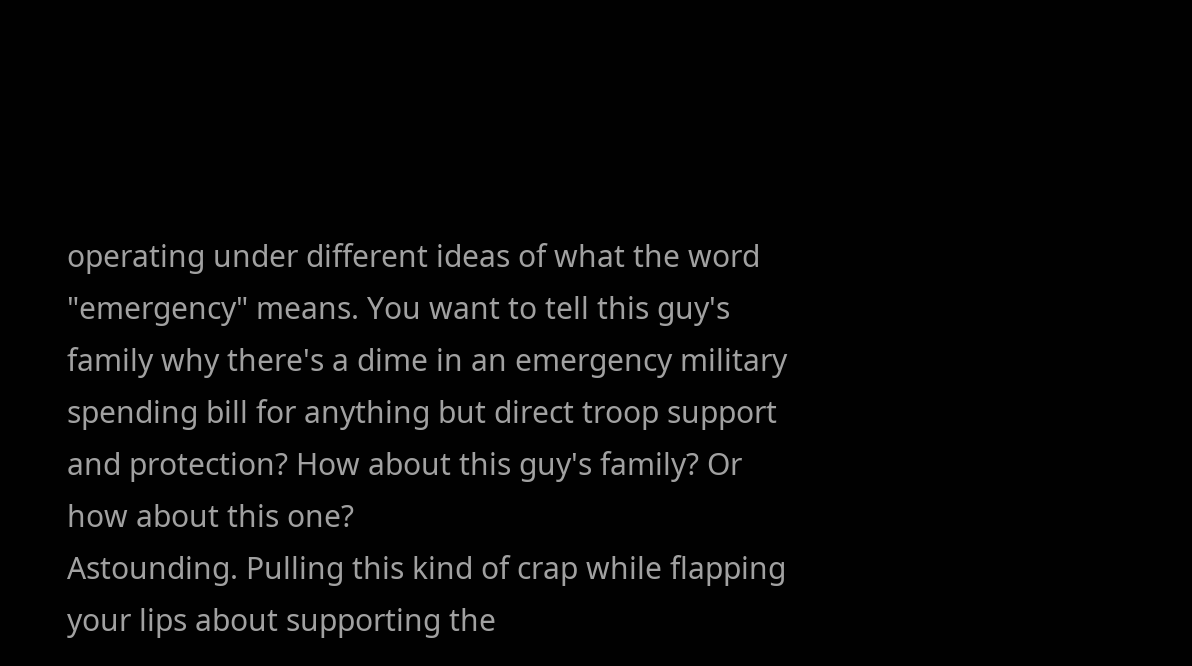operating under different ideas of what the word "emergency" means. You want to tell this guy's family why there's a dime in an emergency military spending bill for anything but direct troop support and protection? How about this guy's family? Or how about this one?
Astounding. Pulling this kind of crap while flapping your lips about supporting the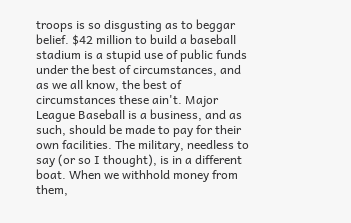troops is so disgusting as to beggar belief. $42 million to build a baseball stadium is a stupid use of public funds under the best of circumstances, and as we all know, the best of circumstances these ain't. Major League Baseball is a business, and as such, should be made to pay for their own facilities. The military, needless to say (or so I thought), is in a different boat. When we withhold money from them,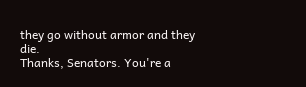they go without armor and they die.
Thanks, Senators. You're a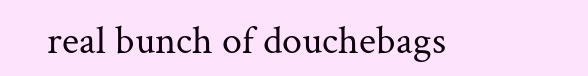real bunch of douchebags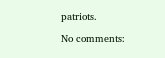patriots.

No comments: